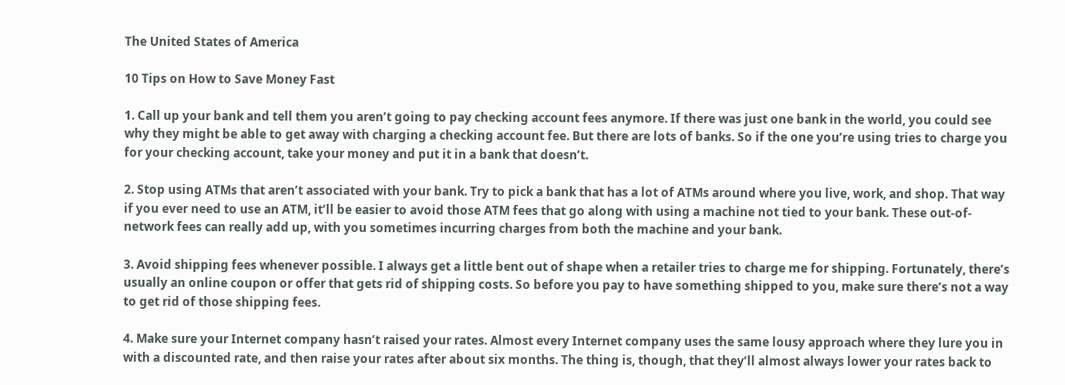The United States of America

10 Tips on How to Save Money Fast

1. Call up your bank and tell them you aren’t going to pay checking account fees anymore. If there was just one bank in the world, you could see why they might be able to get away with charging a checking account fee. But there are lots of banks. So if the one you’re using tries to charge you for your checking account, take your money and put it in a bank that doesn’t.

2. Stop using ATMs that aren’t associated with your bank. Try to pick a bank that has a lot of ATMs around where you live, work, and shop. That way if you ever need to use an ATM, it’ll be easier to avoid those ATM fees that go along with using a machine not tied to your bank. These out-of-network fees can really add up, with you sometimes incurring charges from both the machine and your bank.

3. Avoid shipping fees whenever possible. I always get a little bent out of shape when a retailer tries to charge me for shipping. Fortunately, there’s usually an online coupon or offer that gets rid of shipping costs. So before you pay to have something shipped to you, make sure there’s not a way to get rid of those shipping fees.

4. Make sure your Internet company hasn’t raised your rates. Almost every Internet company uses the same lousy approach where they lure you in with a discounted rate, and then raise your rates after about six months. The thing is, though, that they’ll almost always lower your rates back to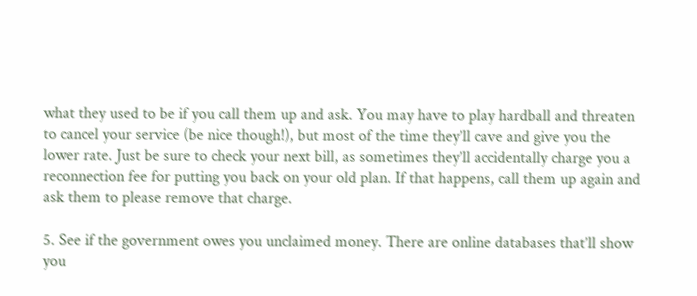what they used to be if you call them up and ask. You may have to play hardball and threaten to cancel your service (be nice though!), but most of the time they’ll cave and give you the lower rate. Just be sure to check your next bill, as sometimes they’ll accidentally charge you a reconnection fee for putting you back on your old plan. If that happens, call them up again and ask them to please remove that charge.

5. See if the government owes you unclaimed money. There are online databases that’ll show you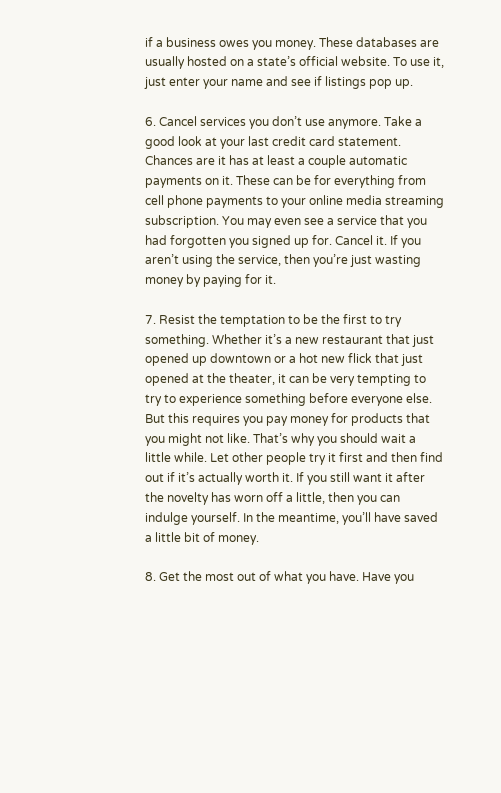if a business owes you money. These databases are usually hosted on a state’s official website. To use it, just enter your name and see if listings pop up.

6. Cancel services you don’t use anymore. Take a good look at your last credit card statement. Chances are it has at least a couple automatic payments on it. These can be for everything from cell phone payments to your online media streaming subscription. You may even see a service that you had forgotten you signed up for. Cancel it. If you aren’t using the service, then you’re just wasting money by paying for it.

7. Resist the temptation to be the first to try something. Whether it’s a new restaurant that just opened up downtown or a hot new flick that just opened at the theater, it can be very tempting to try to experience something before everyone else. But this requires you pay money for products that you might not like. That’s why you should wait a little while. Let other people try it first and then find out if it’s actually worth it. If you still want it after the novelty has worn off a little, then you can indulge yourself. In the meantime, you’ll have saved a little bit of money.

8. Get the most out of what you have. Have you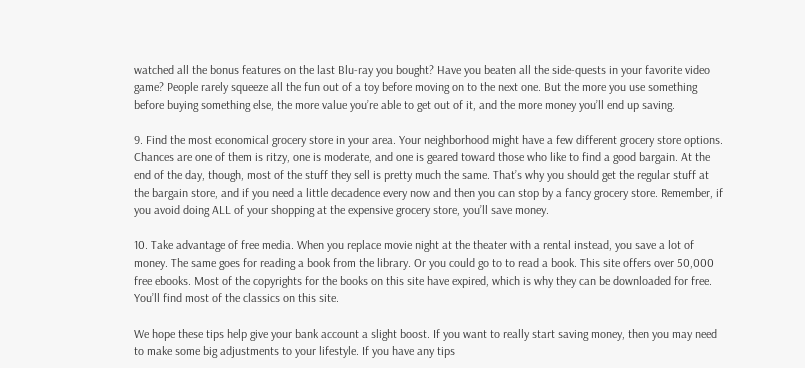watched all the bonus features on the last Blu-ray you bought? Have you beaten all the side-quests in your favorite video game? People rarely squeeze all the fun out of a toy before moving on to the next one. But the more you use something before buying something else, the more value you’re able to get out of it, and the more money you’ll end up saving.

9. Find the most economical grocery store in your area. Your neighborhood might have a few different grocery store options. Chances are one of them is ritzy, one is moderate, and one is geared toward those who like to find a good bargain. At the end of the day, though, most of the stuff they sell is pretty much the same. That’s why you should get the regular stuff at the bargain store, and if you need a little decadence every now and then you can stop by a fancy grocery store. Remember, if you avoid doing ALL of your shopping at the expensive grocery store, you’ll save money.

10. Take advantage of free media. When you replace movie night at the theater with a rental instead, you save a lot of money. The same goes for reading a book from the library. Or you could go to to read a book. This site offers over 50,000 free ebooks. Most of the copyrights for the books on this site have expired, which is why they can be downloaded for free. You’ll find most of the classics on this site.

We hope these tips help give your bank account a slight boost. If you want to really start saving money, then you may need to make some big adjustments to your lifestyle. If you have any tips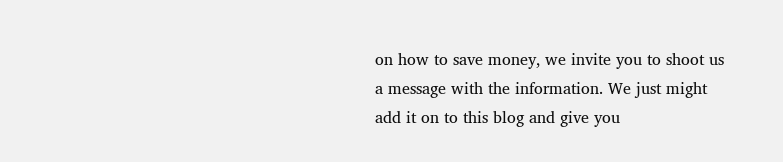on how to save money, we invite you to shoot us a message with the information. We just might add it on to this blog and give you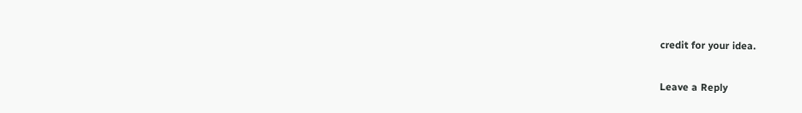credit for your idea.

Leave a Reply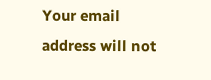Your email address will not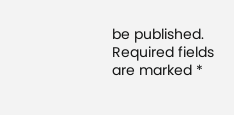be published. Required fields are marked *